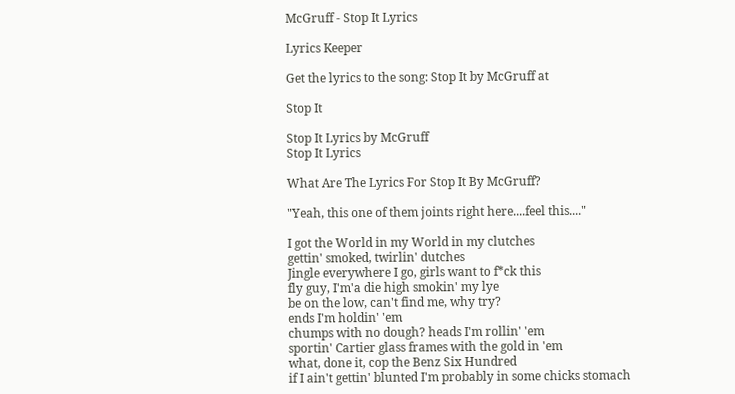McGruff - Stop It Lyrics

Lyrics Keeper

Get the lyrics to the song: Stop It by McGruff at

Stop It

Stop It Lyrics by McGruff
Stop It Lyrics

What Are The Lyrics For Stop It By McGruff?

"Yeah, this one of them joints right here....feel this...."

I got the World in my World in my clutches
gettin' smoked, twirlin' dutches
Jingle everywhere I go, girls want to f*ck this
fly guy, I'm'a die high smokin' my lye
be on the low, can't find me, why try?
ends I'm holdin' 'em
chumps with no dough? heads I'm rollin' 'em
sportin' Cartier glass frames with the gold in 'em
what, done it, cop the Benz Six Hundred
if I ain't gettin' blunted I'm probably in some chicks stomach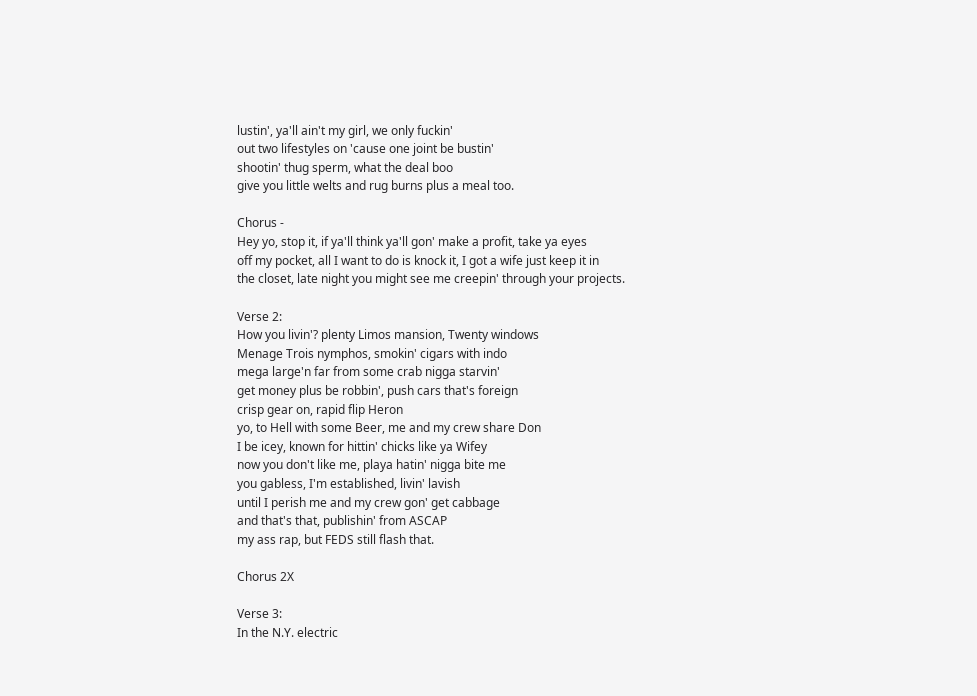lustin', ya'll ain't my girl, we only fuckin'
out two lifestyles on 'cause one joint be bustin'
shootin' thug sperm, what the deal boo
give you little welts and rug burns plus a meal too.

Chorus -
Hey yo, stop it, if ya'll think ya'll gon' make a profit, take ya eyes
off my pocket, all I want to do is knock it, I got a wife just keep it in
the closet, late night you might see me creepin' through your projects.

Verse 2:
How you livin'? plenty Limos mansion, Twenty windows
Menage Trois nymphos, smokin' cigars with indo
mega large'n far from some crab nigga starvin'
get money plus be robbin', push cars that's foreign
crisp gear on, rapid flip Heron
yo, to Hell with some Beer, me and my crew share Don
I be icey, known for hittin' chicks like ya Wifey
now you don't like me, playa hatin' nigga bite me
you gabless, I'm established, livin' lavish
until I perish me and my crew gon' get cabbage
and that's that, publishin' from ASCAP
my ass rap, but FEDS still flash that.

Chorus 2X

Verse 3:
In the N.Y. electric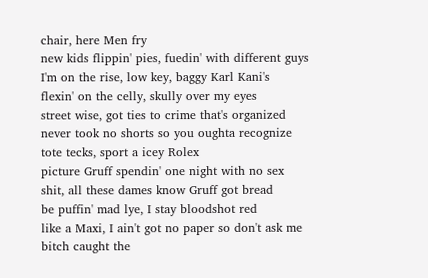chair, here Men fry
new kids flippin' pies, fuedin' with different guys
I'm on the rise, low key, baggy Karl Kani's
flexin' on the celly, skully over my eyes
street wise, got ties to crime that's organized
never took no shorts so you oughta recognize
tote tecks, sport a icey Rolex
picture Gruff spendin' one night with no sex
shit, all these dames know Gruff got bread
be puffin' mad lye, I stay bloodshot red
like a Maxi, I ain't got no paper so don't ask me
bitch caught the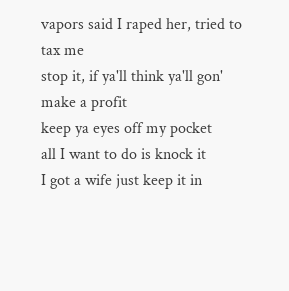vapors said I raped her, tried to tax me
stop it, if ya'll think ya'll gon' make a profit
keep ya eyes off my pocket
all I want to do is knock it
I got a wife just keep it in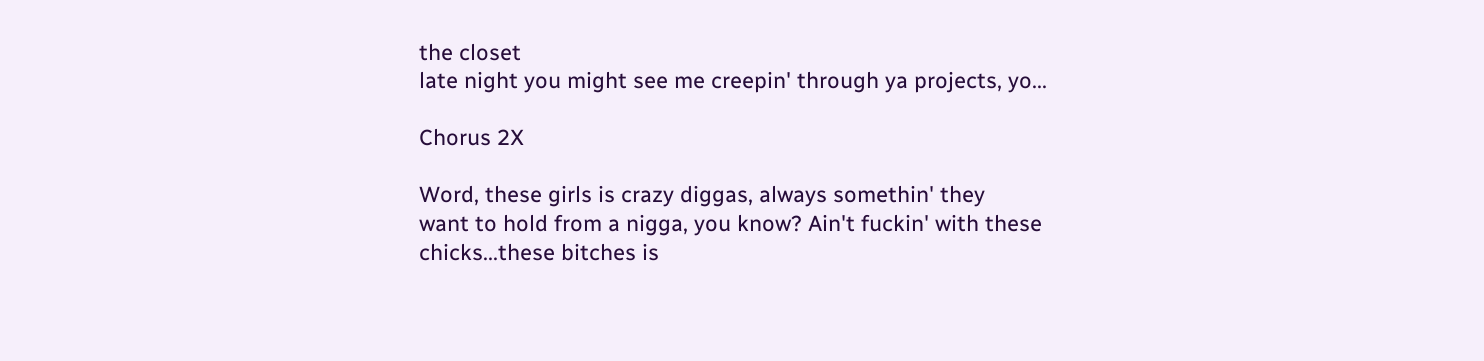the closet
late night you might see me creepin' through ya projects, yo...

Chorus 2X

Word, these girls is crazy diggas, always somethin' they
want to hold from a nigga, you know? Ain't fuckin' with these
chicks...these bitches is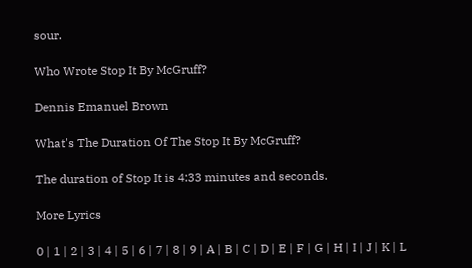sour.

Who Wrote Stop It By McGruff?

Dennis Emanuel Brown

What's The Duration Of The Stop It By McGruff?

The duration of Stop It is 4:33 minutes and seconds.

More Lyrics

0 | 1 | 2 | 3 | 4 | 5 | 6 | 7 | 8 | 9 | A | B | C | D | E | F | G | H | I | J | K | L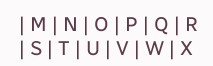| M | N | O | P | Q | R | S | T | U | V | W | X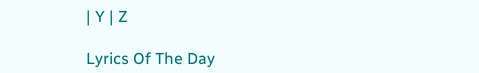| Y | Z

Lyrics Of The Day